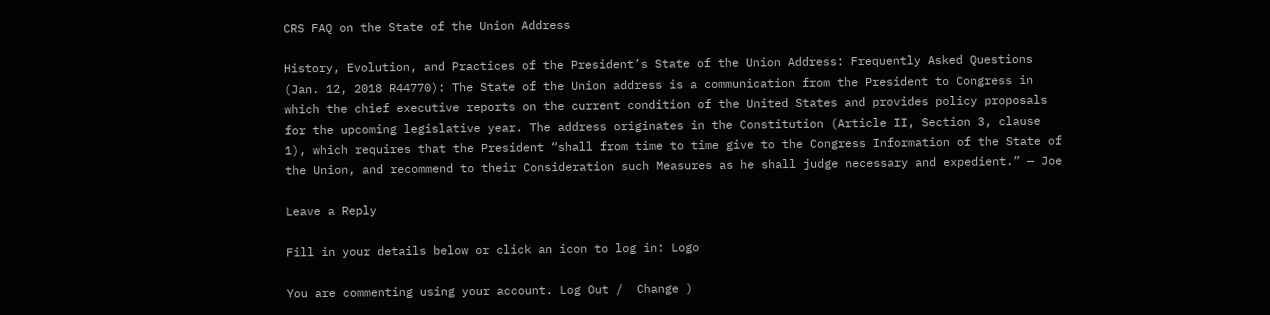CRS FAQ on the State of the Union Address

History, Evolution, and Practices of the President’s State of the Union Address: Frequently Asked Questions (Jan. 12, 2018 R44770): The State of the Union address is a communication from the President to Congress in which the chief executive reports on the current condition of the United States and provides policy proposals for the upcoming legislative year. The address originates in the Constitution (Article II, Section 3, clause 1), which requires that the President “shall from time to time give to the Congress Information of the State of the Union, and recommend to their Consideration such Measures as he shall judge necessary and expedient.” — Joe

Leave a Reply

Fill in your details below or click an icon to log in: Logo

You are commenting using your account. Log Out /  Change )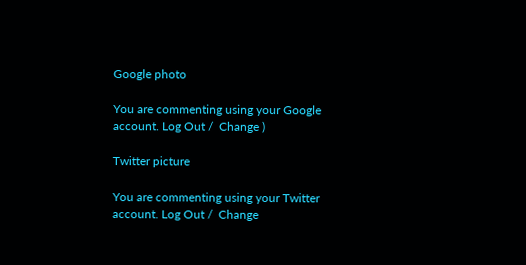Google photo

You are commenting using your Google account. Log Out /  Change )

Twitter picture

You are commenting using your Twitter account. Log Out /  Change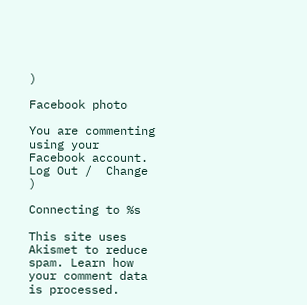)

Facebook photo

You are commenting using your Facebook account. Log Out /  Change )

Connecting to %s

This site uses Akismet to reduce spam. Learn how your comment data is processed.